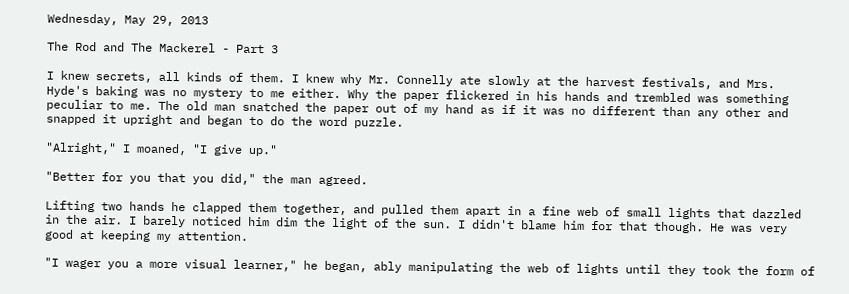Wednesday, May 29, 2013

The Rod and The Mackerel - Part 3

I knew secrets, all kinds of them. I knew why Mr. Connelly ate slowly at the harvest festivals, and Mrs. Hyde's baking was no mystery to me either. Why the paper flickered in his hands and trembled was something peculiar to me. The old man snatched the paper out of my hand as if it was no different than any other and snapped it upright and began to do the word puzzle.

"Alright," I moaned, "I give up."

"Better for you that you did," the man agreed.

Lifting two hands he clapped them together, and pulled them apart in a fine web of small lights that dazzled in the air. I barely noticed him dim the light of the sun. I didn't blame him for that though. He was very good at keeping my attention.

"I wager you a more visual learner," he began, ably manipulating the web of lights until they took the form of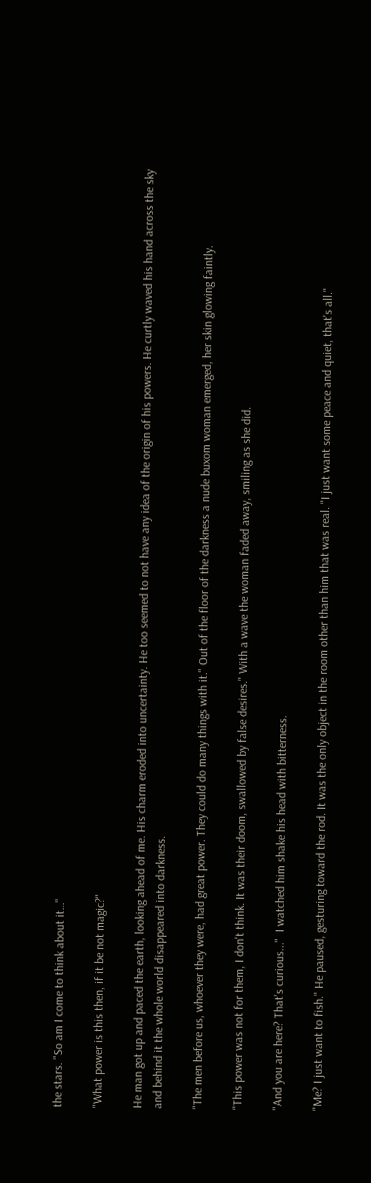the stars. "So am I come to think about it…"

"What power is this then, if it be not magic?"

He man got up and paced the earth, looking ahead of me. His charm eroded into uncertainty. He too seemed to not have any idea of the origin of his powers. He curtly waved his hand across the sky and behind it the whole world disappeared into darkness.

"The men before us, whoever they were, had great power. They could do many things with it." Out of the floor of the darkness a nude buxom woman emerged, her skin glowing faintly.

"This power was not for them, I don't think. It was their doom, swallowed by false desires." With a wave the woman faded away, smiling as she did.

"And you are here? That's curious..."  I watched him shake his head with bitterness.

"Me? I just want to fish." He paused, gesturing toward the rod. It was the only object in the room other than him that was real. "I just want some peace and quiet, that's all."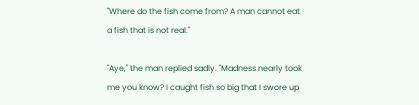"Where do the fish come from? A man cannot eat a fish that is not real."

"Aye," the man replied sadly. "Madness nearly took me you know? I caught fish so big that I swore up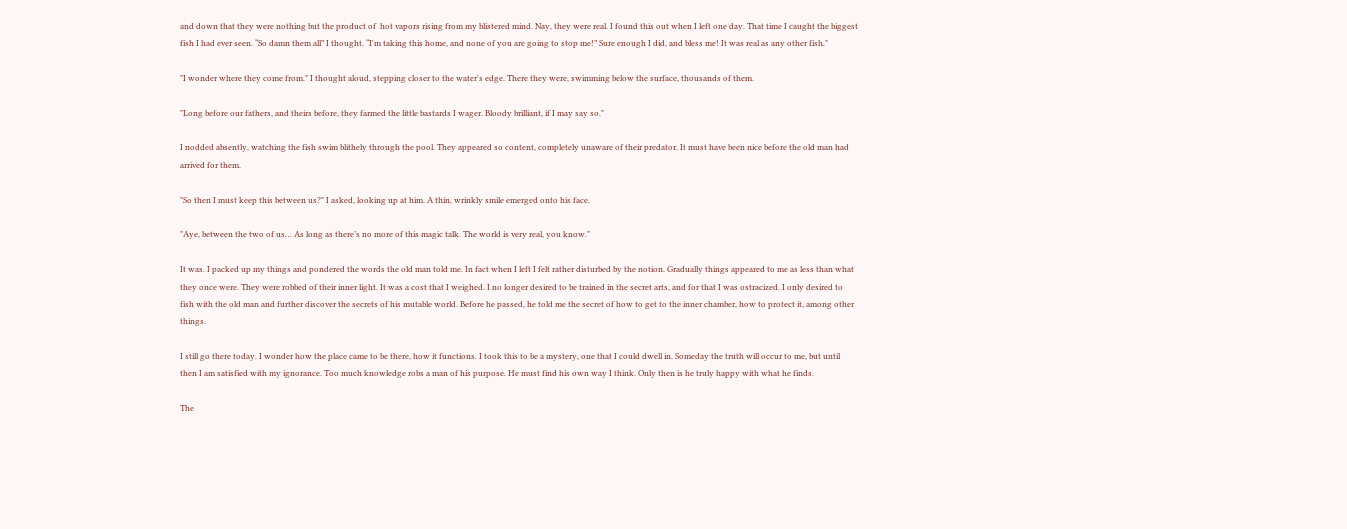and down that they were nothing but the product of  hot vapors rising from my blistered mind. Nay, they were real. I found this out when I left one day. That time I caught the biggest fish I had ever seen. “So damn them all” I thought. “I'm taking this home, and none of you are going to stop me!” Sure enough I did, and bless me! It was real as any other fish."

"I wonder where they come from." I thought aloud, stepping closer to the water's edge. There they were, swimming below the surface, thousands of them.

"Long before our fathers, and theirs before, they farmed the little bastards I wager. Bloody brilliant, if I may say so."

I nodded absently, watching the fish swim blithely through the pool. They appeared so content, completely unaware of their predator. It must have been nice before the old man had arrived for them.

"So then I must keep this between us?" I asked, looking up at him. A thin, wrinkly smile emerged onto his face.

"Aye, between the two of us… As long as there’s no more of this magic talk. The world is very real, you know."

It was. I packed up my things and pondered the words the old man told me. In fact when I left I felt rather disturbed by the notion. Gradually things appeared to me as less than what they once were. They were robbed of their inner light. It was a cost that I weighed. I no longer desired to be trained in the secret arts, and for that I was ostracized. I only desired to fish with the old man and further discover the secrets of his mutable world. Before he passed, he told me the secret of how to get to the inner chamber, how to protect it, among other things.

I still go there today. I wonder how the place came to be there, how it functions. I took this to be a mystery, one that I could dwell in. Someday the truth will occur to me, but until then I am satisfied with my ignorance. Too much knowledge robs a man of his purpose. He must find his own way I think. Only then is he truly happy with what he finds.

The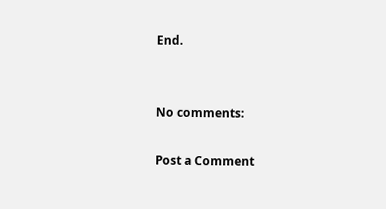End.


No comments:

Post a Comment